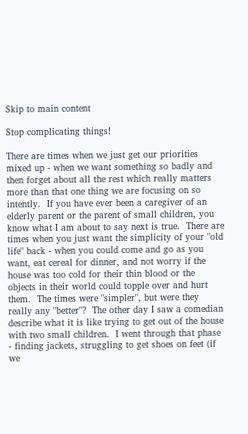Skip to main content

Stop complicating things!

There are times when we just get our priorities mixed up - when we want something so badly and then forget about all the rest which really matters more than that one thing we are focusing on so intently.  If you have ever been a caregiver of an elderly parent or the parent of small children, you know what I am about to say next is true.  There are times when you just want the simplicity of your "old life" back - when you could come and go as you want, eat cereal for dinner, and not worry if the house was too cold for their thin blood or the objects in their world could topple over and hurt them.  The times were "simpler", but were they really any "better"?  The other day I saw a comedian describe what it is like trying to get out of the house with two small children.  I went through that phase - finding jackets, struggling to get shoes on feet (if we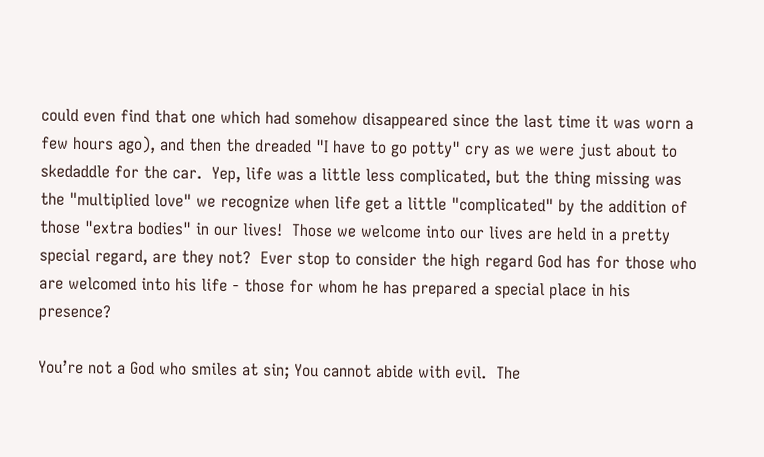could even find that one which had somehow disappeared since the last time it was worn a few hours ago), and then the dreaded "I have to go potty" cry as we were just about to skedaddle for the car.  Yep, life was a little less complicated, but the thing missing was the "multiplied love" we recognize when life get a little "complicated" by the addition of those "extra bodies" in our lives!  Those we welcome into our lives are held in a pretty special regard, are they not?  Ever stop to consider the high regard God has for those who are welcomed into his life - those for whom he has prepared a special place in his presence?

You’re not a God who smiles at sin; You cannot abide with evil.  The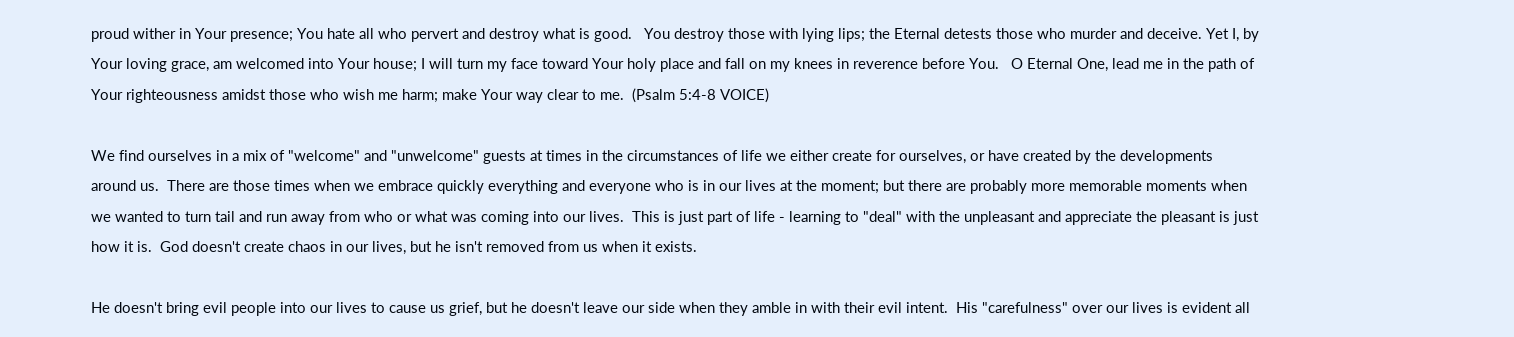proud wither in Your presence; You hate all who pervert and destroy what is good.   You destroy those with lying lips; the Eternal detests those who murder and deceive. Yet I, by Your loving grace, am welcomed into Your house; I will turn my face toward Your holy place and fall on my knees in reverence before You.   O Eternal One, lead me in the path of Your righteousness amidst those who wish me harm; make Your way clear to me.  (Psalm 5:4-8 VOICE)

We find ourselves in a mix of "welcome" and "unwelcome" guests at times in the circumstances of life we either create for ourselves, or have created by the developments around us.  There are those times when we embrace quickly everything and everyone who is in our lives at the moment; but there are probably more memorable moments when we wanted to turn tail and run away from who or what was coming into our lives.  This is just part of life - learning to "deal" with the unpleasant and appreciate the pleasant is just how it is.  God doesn't create chaos in our lives, but he isn't removed from us when it exists.

He doesn't bring evil people into our lives to cause us grief, but he doesn't leave our side when they amble in with their evil intent.  His "carefulness" over our lives is evident all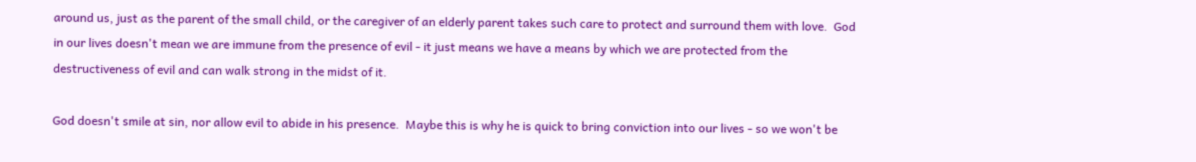around us, just as the parent of the small child, or the caregiver of an elderly parent takes such care to protect and surround them with love.  God in our lives doesn't mean we are immune from the presence of evil - it just means we have a means by which we are protected from the destructiveness of evil and can walk strong in the midst of it.

God doesn't smile at sin, nor allow evil to abide in his presence.  Maybe this is why he is quick to bring conviction into our lives - so we won't be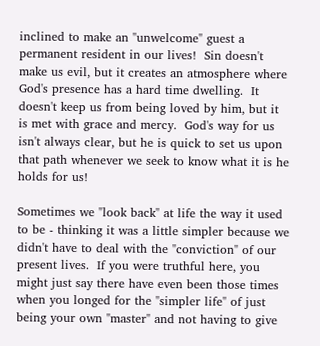inclined to make an "unwelcome" guest a permanent resident in our lives!  Sin doesn't make us evil, but it creates an atmosphere where God's presence has a hard time dwelling.  It doesn't keep us from being loved by him, but it is met with grace and mercy.  God's way for us isn't always clear, but he is quick to set us upon that path whenever we seek to know what it is he holds for us!

Sometimes we "look back" at life the way it used to be - thinking it was a little simpler because we didn't have to deal with the "conviction" of our present lives.  If you were truthful here, you might just say there have even been those times when you longed for the "simpler life" of just being your own "master" and not having to give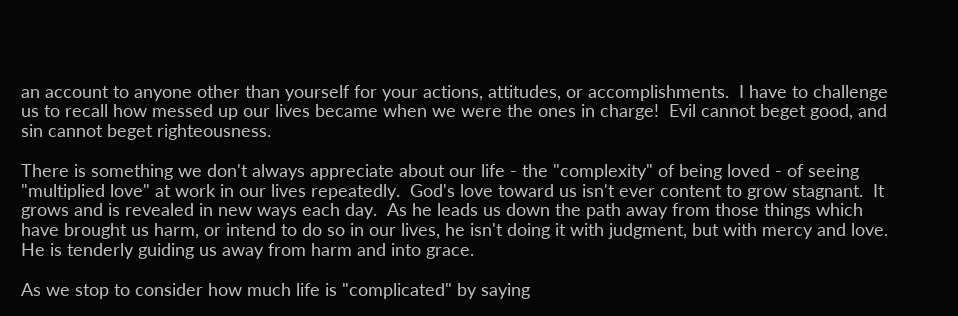an account to anyone other than yourself for your actions, attitudes, or accomplishments.  I have to challenge us to recall how messed up our lives became when we were the ones in charge!  Evil cannot beget good, and sin cannot beget righteousness.

There is something we don't always appreciate about our life - the "complexity" of being loved - of seeing "multiplied love" at work in our lives repeatedly.  God's love toward us isn't ever content to grow stagnant.  It grows and is revealed in new ways each day.  As he leads us down the path away from those things which have brought us harm, or intend to do so in our lives, he isn't doing it with judgment, but with mercy and love.  He is tenderly guiding us away from harm and into grace.

As we stop to consider how much life is "complicated" by saying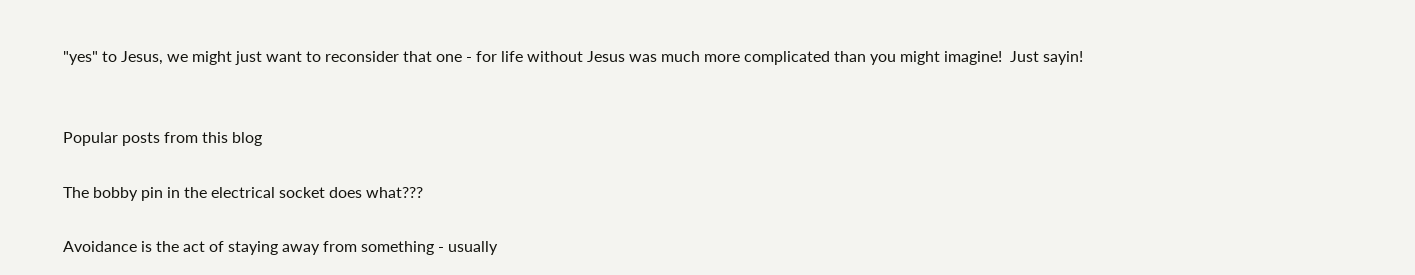"yes" to Jesus, we might just want to reconsider that one - for life without Jesus was much more complicated than you might imagine!  Just sayin!


Popular posts from this blog

The bobby pin in the electrical socket does what???

Avoidance is the act of staying away from something - usually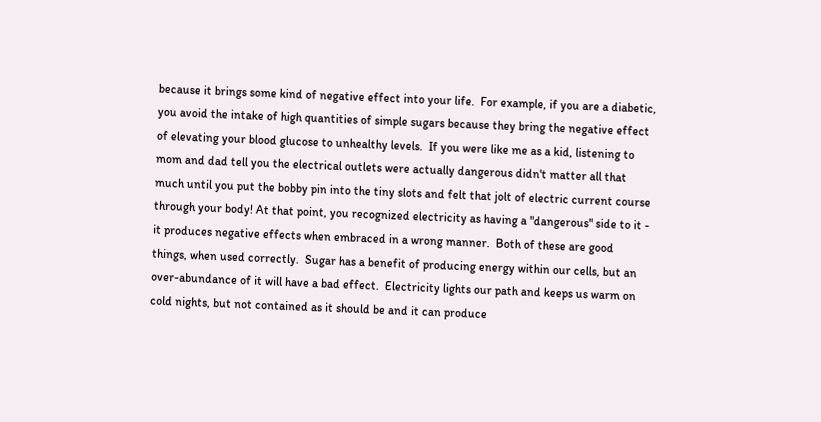because it brings some kind of negative effect into your life.  For example, if you are a diabetic, you avoid the intake of high quantities of simple sugars because they bring the negative effect of elevating your blood glucose to unhealthy levels.  If you were like me as a kid, listening to mom and dad tell you the electrical outlets were actually dangerous didn't matter all that much until you put the bobby pin into the tiny slots and felt that jolt of electric current course through your body! At that point, you recognized electricity as having a "dangerous" side to it - it produces negative effects when embraced in a wrong manner.  Both of these are good things, when used correctly.  Sugar has a benefit of producing energy within our cells, but an over-abundance of it will have a bad effect.  Electricity lights our path and keeps us warm on cold nights, but not contained as it should be and it can produce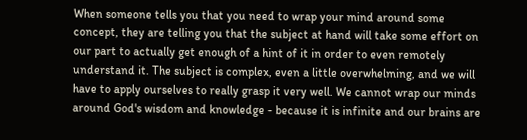When someone tells you that you need to wrap your mind around some concept, they are telling you that the subject at hand will take some effort on our part to actually get enough of a hint of it in order to even remotely understand it. The subject is complex, even a little overwhelming, and we will have to apply ourselves to really grasp it very well. We cannot wrap our minds around God's wisdom and knowledge - because it is infinite and our brains are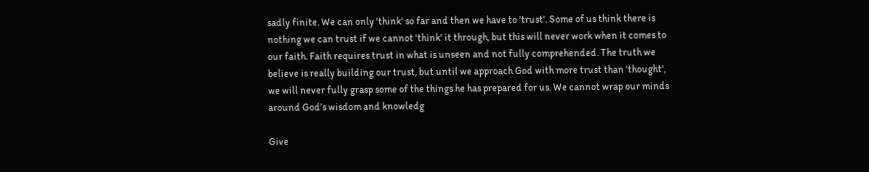sadly finite. We can only 'think' so far and then we have to 'trust'. Some of us think there is nothing we can trust if we cannot 'think' it through, but this will never work when it comes to our faith. Faith requires trust in what is unseen and not fully comprehended. The truth we believe is really building our trust, but until we approach God with more trust than 'thought', we will never fully grasp some of the things he has prepared for us. We cannot wrap our minds around God’s wisdom and knowledg

Give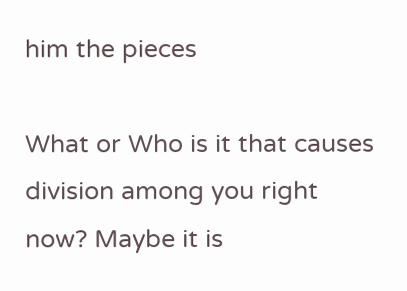him the pieces

What or Who is it that causes division among you right now? Maybe it is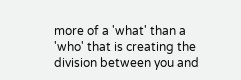more of a 'what' than a 'who' that is creating the division between you and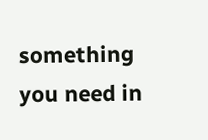something you need in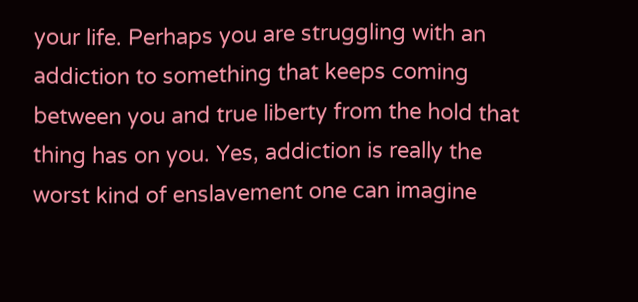your life. Perhaps you are struggling with an addiction to something that keeps coming between you and true liberty from the hold that thing has on you. Yes, addiction is really the worst kind of enslavement one can imagine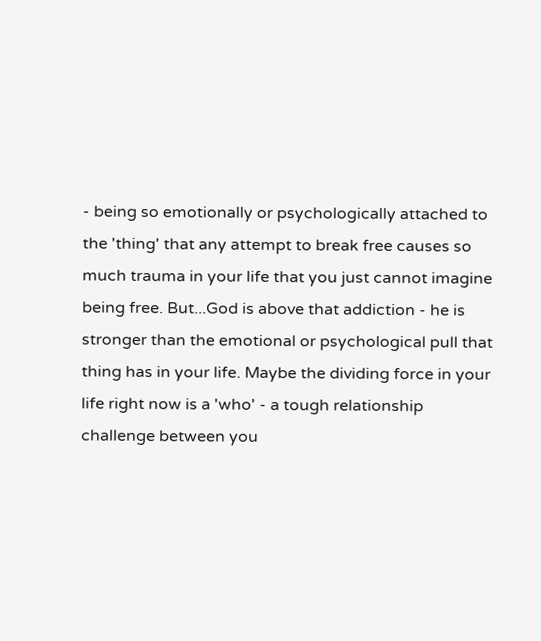- being so emotionally or psychologically attached to the 'thing' that any attempt to break free causes so much trauma in your life that you just cannot imagine being free. But...God is above that addiction - he is stronger than the emotional or psychological pull that thing has in your life. Maybe the dividing force in your life right now is a 'who' - a tough relationship challenge between you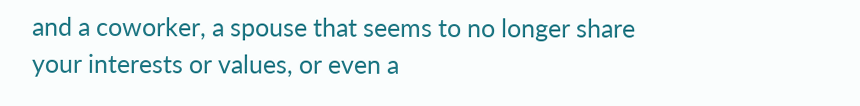and a coworker, a spouse that seems to no longer share your interests or values, or even a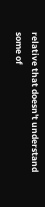relative that doesn't understand some of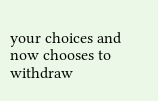your choices and now chooses to withdraw